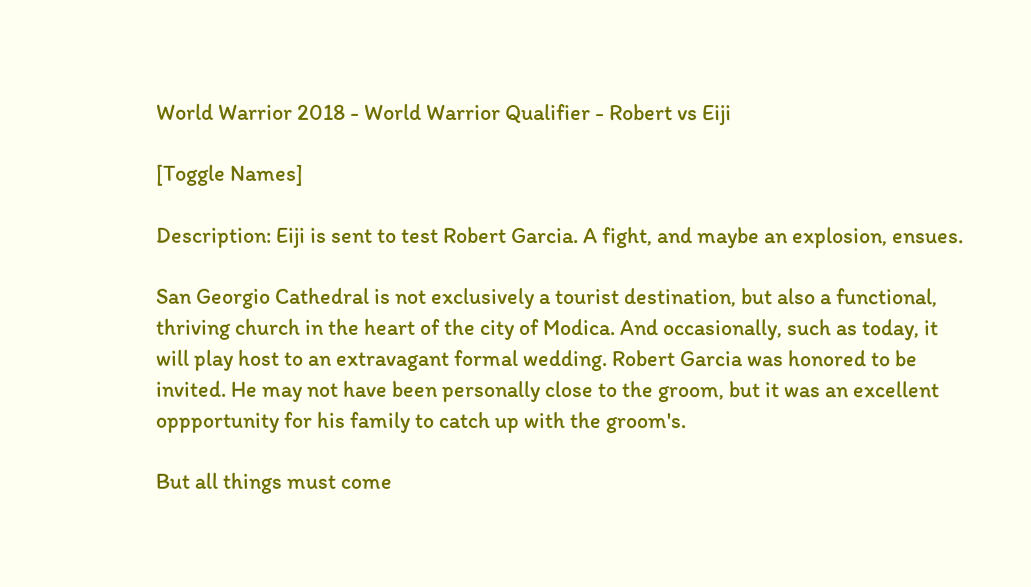World Warrior 2018 - World Warrior Qualifier - Robert vs Eiji

[Toggle Names]

Description: Eiji is sent to test Robert Garcia. A fight, and maybe an explosion, ensues.

San Georgio Cathedral is not exclusively a tourist destination, but also a functional, thriving church in the heart of the city of Modica. And occasionally, such as today, it will play host to an extravagant formal wedding. Robert Garcia was honored to be invited. He may not have been personally close to the groom, but it was an excellent oppportunity for his family to catch up with the groom's.

But all things must come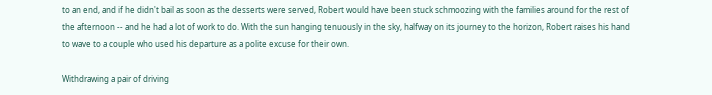to an end, and if he didn't bail as soon as the desserts were served, Robert would have been stuck schmoozing with the families around for the rest of the afternoon -- and he had a lot of work to do. With the sun hanging tenuously in the sky, halfway on its journey to the horizon, Robert raises his hand to wave to a couple who used his departure as a polite excuse for their own.

Withdrawing a pair of driving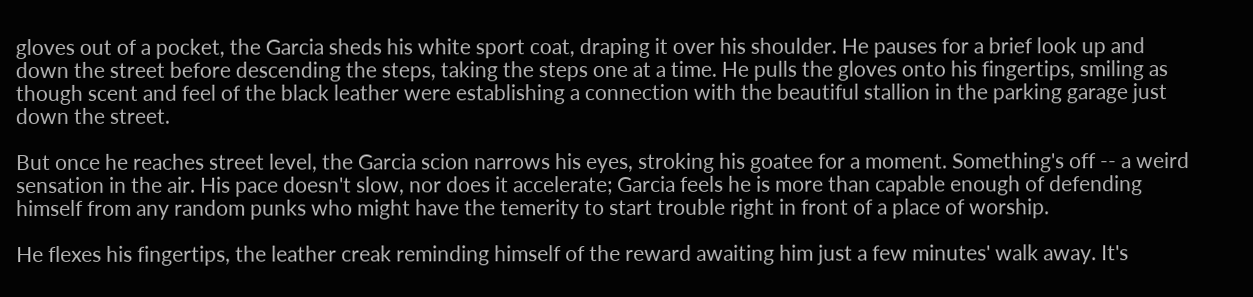gloves out of a pocket, the Garcia sheds his white sport coat, draping it over his shoulder. He pauses for a brief look up and down the street before descending the steps, taking the steps one at a time. He pulls the gloves onto his fingertips, smiling as though scent and feel of the black leather were establishing a connection with the beautiful stallion in the parking garage just down the street.

But once he reaches street level, the Garcia scion narrows his eyes, stroking his goatee for a moment. Something's off -- a weird sensation in the air. His pace doesn't slow, nor does it accelerate; Garcia feels he is more than capable enough of defending himself from any random punks who might have the temerity to start trouble right in front of a place of worship.

He flexes his fingertips, the leather creak reminding himself of the reward awaiting him just a few minutes' walk away. It's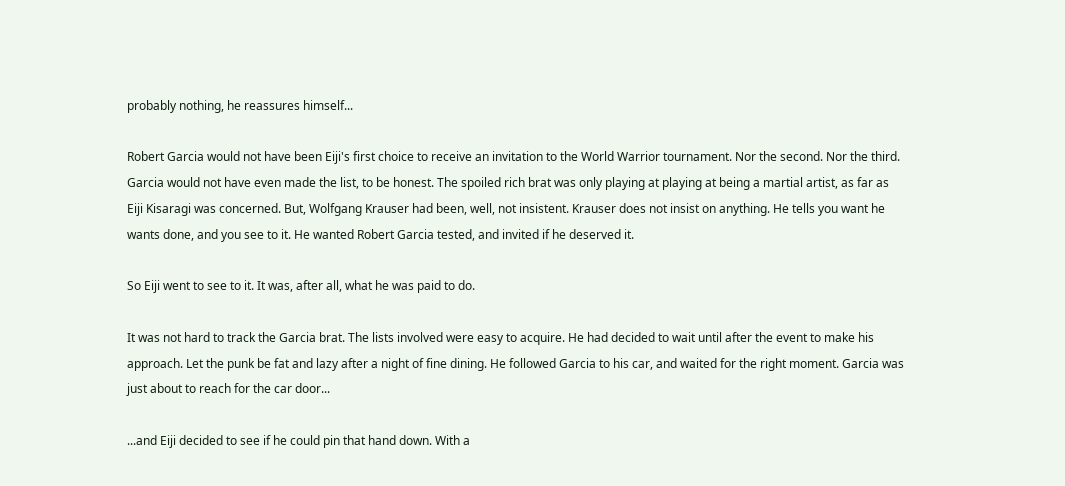probably nothing, he reassures himself...

Robert Garcia would not have been Eiji's first choice to receive an invitation to the World Warrior tournament. Nor the second. Nor the third. Garcia would not have even made the list, to be honest. The spoiled rich brat was only playing at playing at being a martial artist, as far as Eiji Kisaragi was concerned. But, Wolfgang Krauser had been, well, not insistent. Krauser does not insist on anything. He tells you want he wants done, and you see to it. He wanted Robert Garcia tested, and invited if he deserved it.

So Eiji went to see to it. It was, after all, what he was paid to do.

It was not hard to track the Garcia brat. The lists involved were easy to acquire. He had decided to wait until after the event to make his approach. Let the punk be fat and lazy after a night of fine dining. He followed Garcia to his car, and waited for the right moment. Garcia was just about to reach for the car door...

...and Eiji decided to see if he could pin that hand down. With a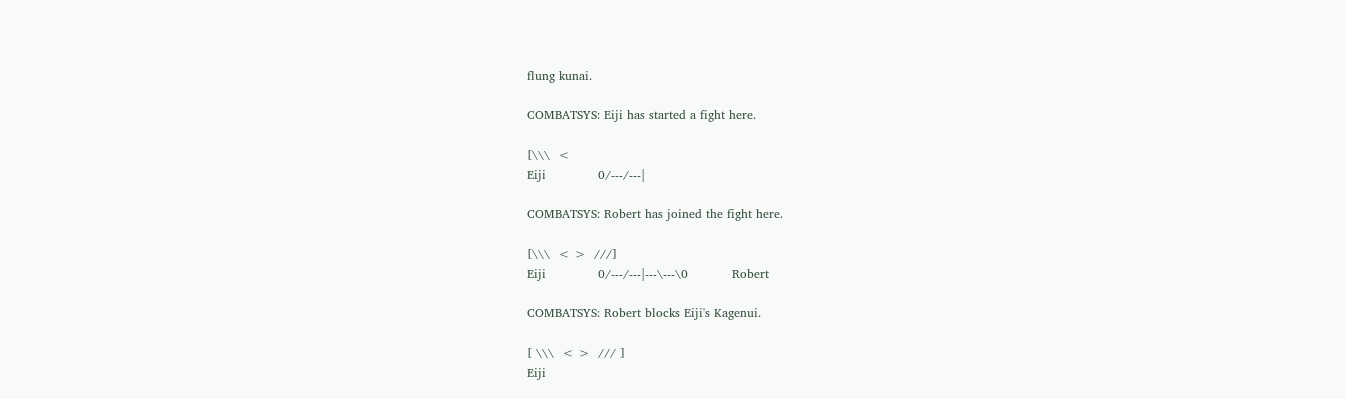flung kunai.

COMBATSYS: Eiji has started a fight here.

[\\\  <
Eiji             0/---/---|

COMBATSYS: Robert has joined the fight here.

[\\\  < >  ///]
Eiji             0/---/---|---\---\0           Robert

COMBATSYS: Robert blocks Eiji's Kagenui.

[ \\\  < >  /// ]
Eiji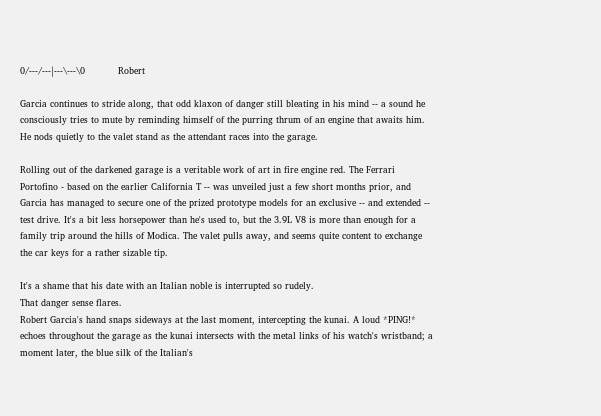0/---/---|---\---\0           Robert

Garcia continues to stride along, that odd klaxon of danger still bleating in his mind -- a sound he consciously tries to mute by reminding himself of the purring thrum of an engine that awaits him. He nods quietly to the valet stand as the attendant races into the garage.

Rolling out of the darkened garage is a veritable work of art in fire engine red. The Ferrari Portofino - based on the earlier California T -- was unveiled just a few short months prior, and Garcia has managed to secure one of the prized prototype models for an exclusive -- and extended -- test drive. It's a bit less horsepower than he's used to, but the 3.9L V8 is more than enough for a family trip around the hills of Modica. The valet pulls away, and seems quite content to exchange the car keys for a rather sizable tip.

It's a shame that his date with an Italian noble is interrupted so rudely.
That danger sense flares.
Robert Garcia's hand snaps sideways at the last moment, intercepting the kunai. A loud *PING!* echoes throughout the garage as the kunai intersects with the metal links of his watch's wristband; a moment later, the blue silk of the Italian's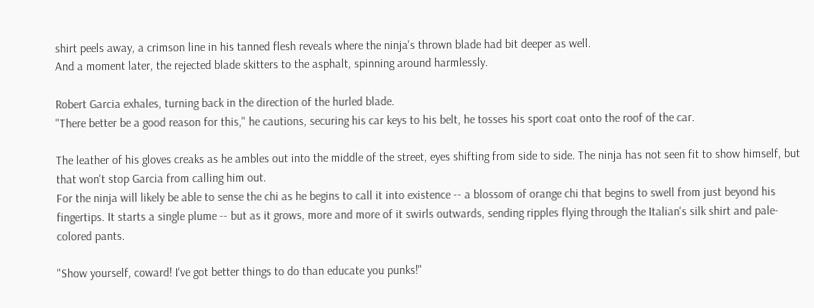shirt peels away, a crimson line in his tanned flesh reveals where the ninja's thrown blade had bit deeper as well.
And a moment later, the rejected blade skitters to the asphalt, spinning around harmlessly.

Robert Garcia exhales, turning back in the direction of the hurled blade.
"There better be a good reason for this," he cautions, securing his car keys to his belt, he tosses his sport coat onto the roof of the car.

The leather of his gloves creaks as he ambles out into the middle of the street, eyes shifting from side to side. The ninja has not seen fit to show himself, but that won't stop Garcia from calling him out.
For the ninja will likely be able to sense the chi as he begins to call it into existence -- a blossom of orange chi that begins to swell from just beyond his fingertips. It starts a single plume -- but as it grows, more and more of it swirls outwards, sending ripples flying through the Italian's silk shirt and pale-colored pants.

"Show yourself, coward! I've got better things to do than educate you punks!"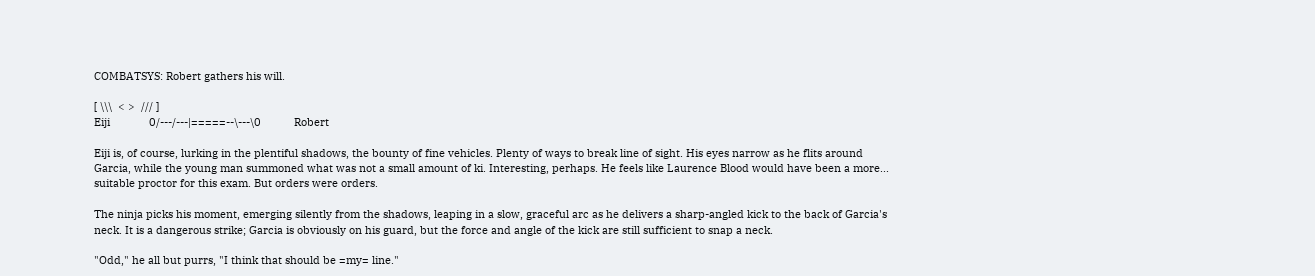COMBATSYS: Robert gathers his will.

[ \\\  < >  /// ]
Eiji             0/---/---|=====--\---\0           Robert

Eiji is, of course, lurking in the plentiful shadows, the bounty of fine vehicles. Plenty of ways to break line of sight. His eyes narrow as he flits around Garcia, while the young man summoned what was not a small amount of ki. Interesting, perhaps. He feels like Laurence Blood would have been a more... suitable proctor for this exam. But orders were orders.

The ninja picks his moment, emerging silently from the shadows, leaping in a slow, graceful arc as he delivers a sharp-angled kick to the back of Garcia's neck. It is a dangerous strike; Garcia is obviously on his guard, but the force and angle of the kick are still sufficient to snap a neck.

"Odd," he all but purrs, "I think that should be =my= line."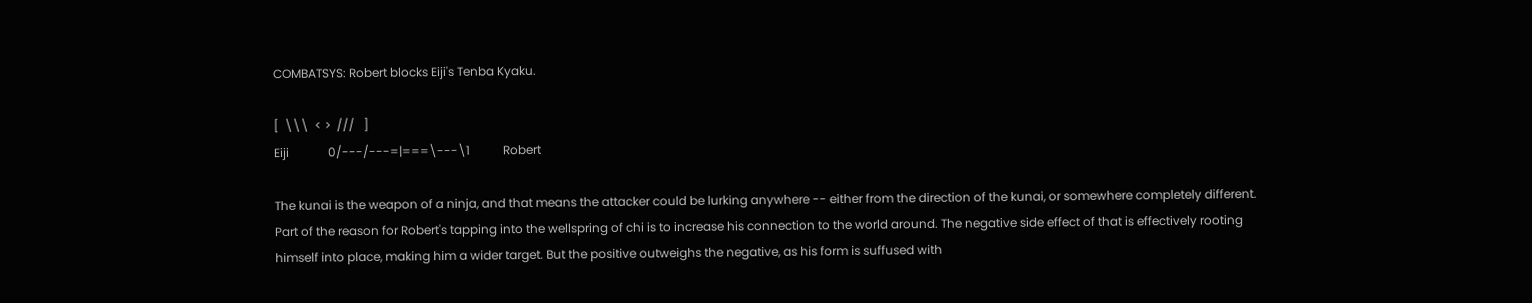COMBATSYS: Robert blocks Eiji's Tenba Kyaku.

[  \\\  < >  ///   ]
Eiji             0/---/---=|===\---\1           Robert

The kunai is the weapon of a ninja, and that means the attacker could be lurking anywhere -- either from the direction of the kunai, or somewhere completely different. Part of the reason for Robert's tapping into the wellspring of chi is to increase his connection to the world around. The negative side effect of that is effectively rooting himself into place, making him a wider target. But the positive outweighs the negative, as his form is suffused with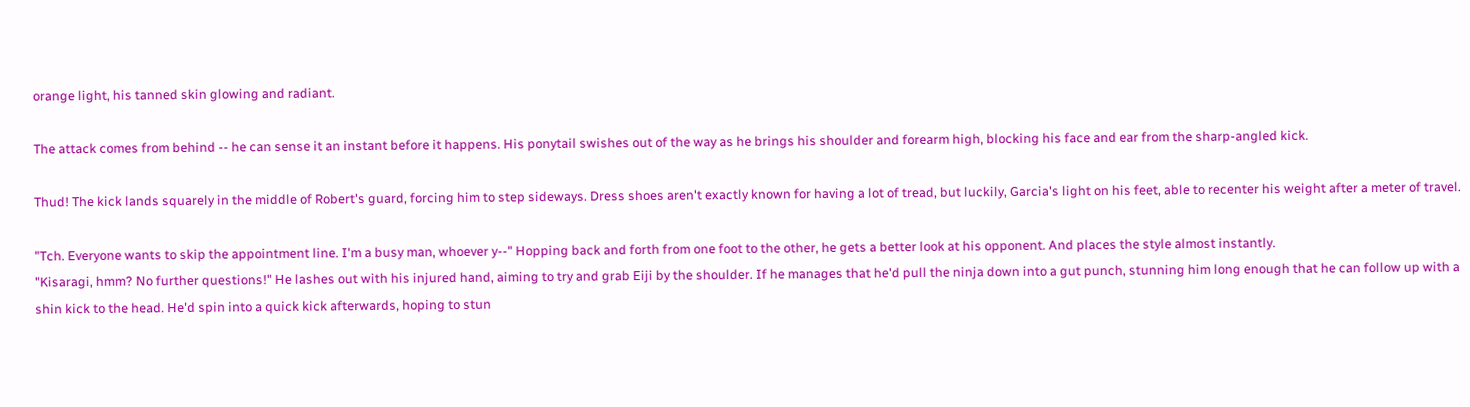orange light, his tanned skin glowing and radiant.

The attack comes from behind -- he can sense it an instant before it happens. His ponytail swishes out of the way as he brings his shoulder and forearm high, blocking his face and ear from the sharp-angled kick.

Thud! The kick lands squarely in the middle of Robert's guard, forcing him to step sideways. Dress shoes aren't exactly known for having a lot of tread, but luckily, Garcia's light on his feet, able to recenter his weight after a meter of travel.

"Tch. Everyone wants to skip the appointment line. I'm a busy man, whoever y--" Hopping back and forth from one foot to the other, he gets a better look at his opponent. And places the style almost instantly.
"Kisaragi, hmm? No further questions!" He lashes out with his injured hand, aiming to try and grab Eiji by the shoulder. If he manages that he'd pull the ninja down into a gut punch, stunning him long enough that he can follow up with a shin kick to the head. He'd spin into a quick kick afterwards, hoping to stun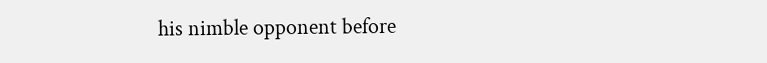his nimble opponent before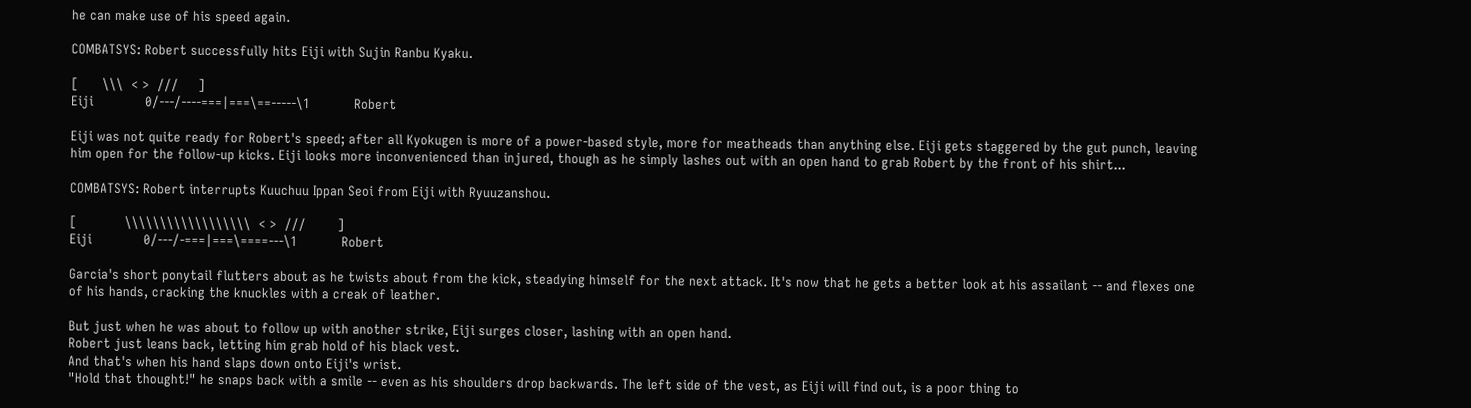he can make use of his speed again.

COMBATSYS: Robert successfully hits Eiji with Sujin Ranbu Kyaku.

[      \\\  < >  ///     ]
Eiji             0/---/----===|===\==-----\1           Robert

Eiji was not quite ready for Robert's speed; after all Kyokugen is more of a power-based style, more for meatheads than anything else. Eiji gets staggered by the gut punch, leaving him open for the follow-up kicks. Eiji looks more inconvenienced than injured, though as he simply lashes out with an open hand to grab Robert by the front of his shirt...

COMBATSYS: Robert interrupts Kuuchuu Ippan Seoi from Eiji with Ryuuzanshou.

[            \\\\\\\\\\\\\\\\\\  < >  ///        ]
Eiji             0/---/-===|===\====---\1           Robert

Garcia's short ponytail flutters about as he twists about from the kick, steadying himself for the next attack. It's now that he gets a better look at his assailant -- and flexes one of his hands, cracking the knuckles with a creak of leather.

But just when he was about to follow up with another strike, Eiji surges closer, lashing with an open hand.
Robert just leans back, letting him grab hold of his black vest.
And that's when his hand slaps down onto Eiji's wrist.
"Hold that thought!" he snaps back with a smile -- even as his shoulders drop backwards. The left side of the vest, as Eiji will find out, is a poor thing to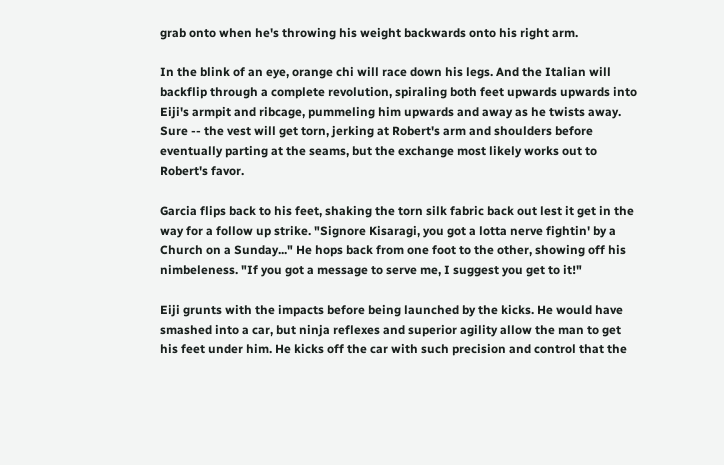grab onto when he's throwing his weight backwards onto his right arm.

In the blink of an eye, orange chi will race down his legs. And the Italian will backflip through a complete revolution, spiraling both feet upwards upwards into Eiji's armpit and ribcage, pummeling him upwards and away as he twists away. Sure -- the vest will get torn, jerking at Robert's arm and shoulders before eventually parting at the seams, but the exchange most likely works out to Robert's favor.

Garcia flips back to his feet, shaking the torn silk fabric back out lest it get in the way for a follow up strike. "Signore Kisaragi, you got a lotta nerve fightin' by a Church on a Sunday..." He hops back from one foot to the other, showing off his nimbeleness. "If you got a message to serve me, I suggest you get to it!"

Eiji grunts with the impacts before being launched by the kicks. He would have smashed into a car, but ninja reflexes and superior agility allow the man to get his feet under him. He kicks off the car with such precision and control that the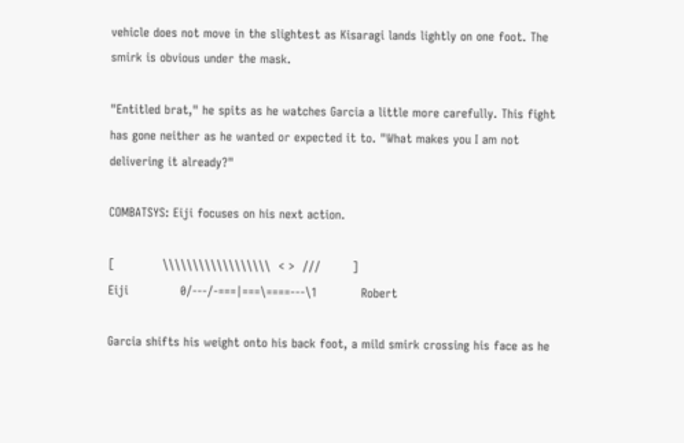vehicle does not move in the slightest as Kisaragi lands lightly on one foot. The smirk is obvious under the mask.

"Entitled brat," he spits as he watches Garcia a little more carefully. This fight has gone neither as he wanted or expected it to. "What makes you I am not delivering it already?"

COMBATSYS: Eiji focuses on his next action.

[            \\\\\\\\\\\\\\\\\\  < >  ///        ]
Eiji             0/---/-===|===\====---\1           Robert

Garcia shifts his weight onto his back foot, a mild smirk crossing his face as he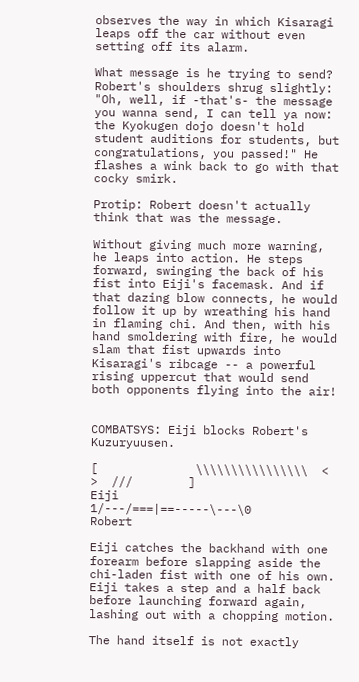observes the way in which Kisaragi leaps off the car without even setting off its alarm.

What message is he trying to send? Robert's shoulders shrug slightly: "Oh, well, if -that's- the message you wanna send, I can tell ya now: the Kyokugen dojo doesn't hold student auditions for students, but congratulations, you passed!" He flashes a wink back to go with that cocky smirk.

Protip: Robert doesn't actually think that was the message.

Without giving much more warning, he leaps into action. He steps forward, swinging the back of his fist into Eiji's facemask. And if that dazing blow connects, he would follow it up by wreathing his hand in flaming chi. And then, with his hand smoldering with fire, he would slam that fist upwards into Kisaragi's ribcage -- a powerful rising uppercut that would send both opponents flying into the air!


COMBATSYS: Eiji blocks Robert's Kuzuryuusen.

[              \\\\\\\\\\\\\\\\  < >  ///        ]
Eiji             1/---/===|==-----\---\0           Robert

Eiji catches the backhand with one forearm before slapping aside the chi-laden fist with one of his own. Eiji takes a step and a half back before launching forward again, lashing out with a chopping motion.

The hand itself is not exactly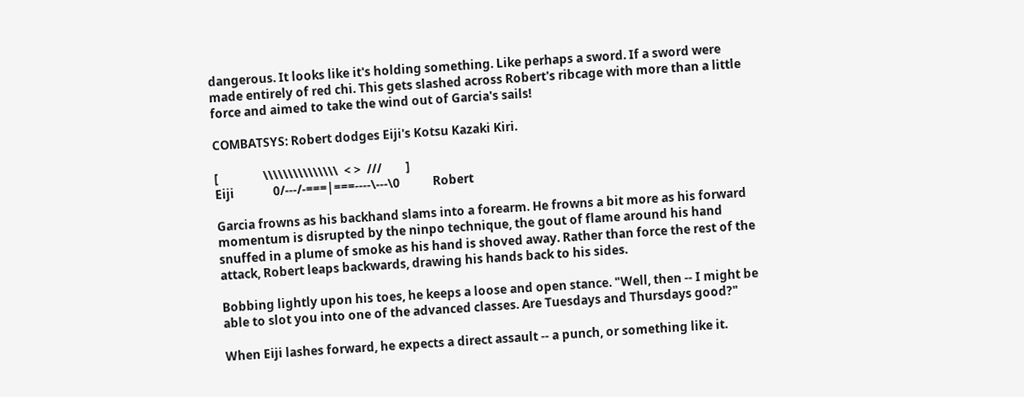dangerous. It looks like it's holding something. Like perhaps a sword. If a sword were made entirely of red chi. This gets slashed across Robert's ribcage with more than a little force and aimed to take the wind out of Garcia's sails!

COMBATSYS: Robert dodges Eiji's Kotsu Kazaki Kiri.

[               \\\\\\\\\\\\\\\  < >  ///        ]
Eiji             0/---/-===|===----\---\0           Robert

Garcia frowns as his backhand slams into a forearm. He frowns a bit more as his forward momentum is disrupted by the ninpo technique, the gout of flame around his hand snuffed in a plume of smoke as his hand is shoved away. Rather than force the rest of the attack, Robert leaps backwards, drawing his hands back to his sides.

Bobbing lightly upon his toes, he keeps a loose and open stance. "Well, then -- I might be able to slot you into one of the advanced classes. Are Tuesdays and Thursdays good?"

When Eiji lashes forward, he expects a direct assault -- a punch, or something like it.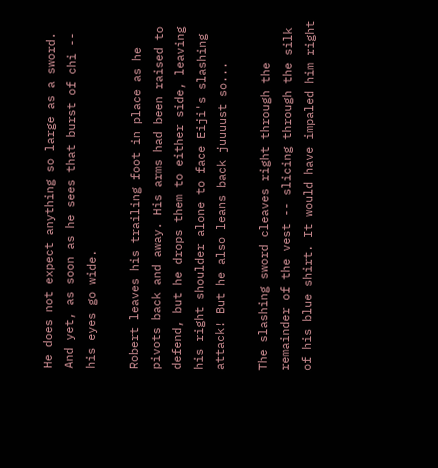He does not expect anything so large as a sword.
And yet, as soon as he sees that burst of chi -- his eyes go wide.

Robert leaves his trailing foot in place as he pivots back and away. His arms had been raised to defend, but he drops them to either side, leaving his right shoulder alone to face Eiji's slashing attack! But he also leans back juuuust so...

The slashing sword cleaves right through the remainder of the vest -- slicing through the silk of his blue shirt. It would have impaled him right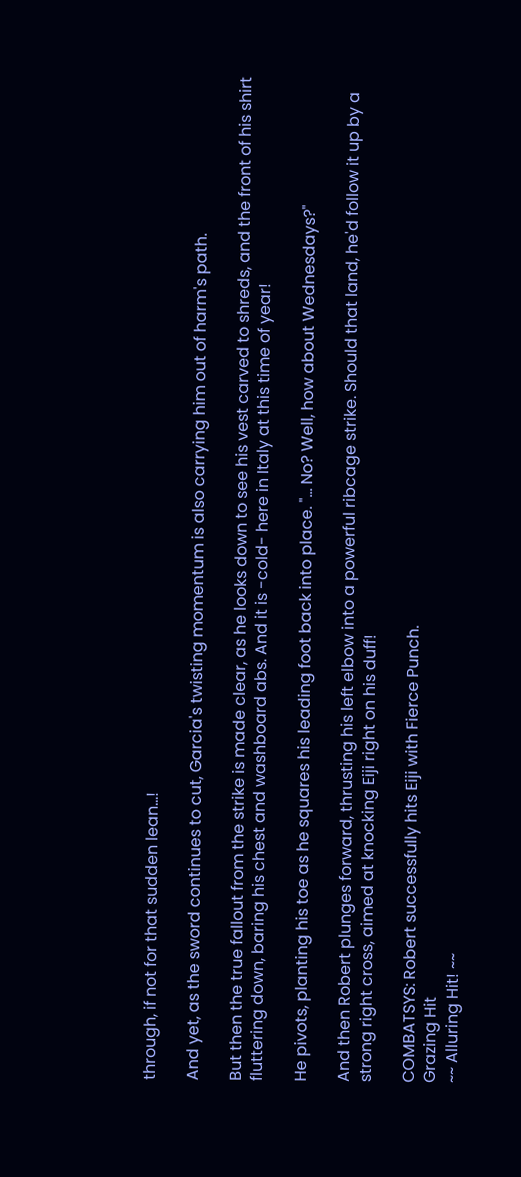through, if not for that sudden lean...!

And yet, as the sword continues to cut, Garcia's twisting momentum is also carrying him out of harm's path.

But then the true fallout from the strike is made clear, as he looks down to see his vest carved to shreds, and the front of his shirt fluttering down, baring his chest and washboard abs. And it is -cold- here in Italy at this time of year!

He pivots, planting his toe as he squares his leading foot back into place. "... No? Well, how about Wednesdays?"

And then Robert plunges forward, thrusting his left elbow into a powerful ribcage strike. Should that land, he'd follow it up by a strong right cross, aimed at knocking Eiji right on his duff!

COMBATSYS: Robert successfully hits Eiji with Fierce Punch.
Grazing Hit
~~ Alluring Hit! ~~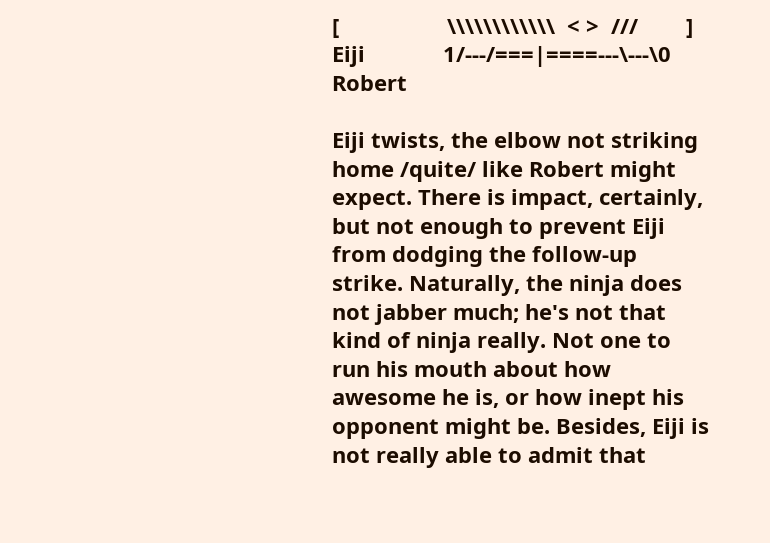[                  \\\\\\\\\\\\  < >  ///        ]
Eiji             1/---/===|====---\---\0           Robert

Eiji twists, the elbow not striking home /quite/ like Robert might expect. There is impact, certainly, but not enough to prevent Eiji from dodging the follow-up strike. Naturally, the ninja does not jabber much; he's not that kind of ninja really. Not one to run his mouth about how awesome he is, or how inept his opponent might be. Besides, Eiji is not really able to admit that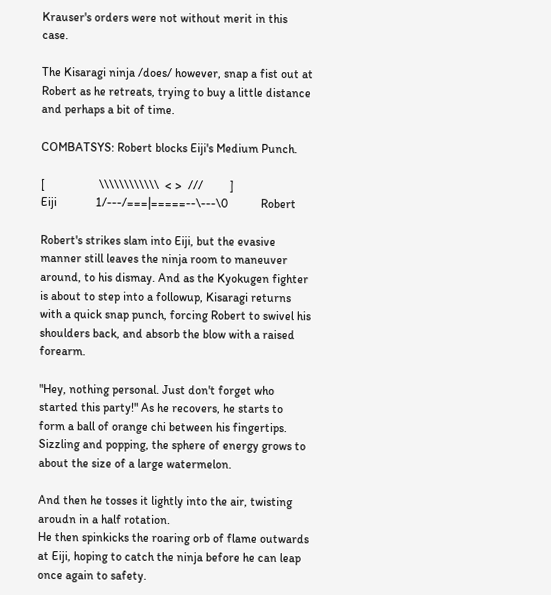Krauser's orders were not without merit in this case.

The Kisaragi ninja /does/ however, snap a fist out at Robert as he retreats, trying to buy a little distance and perhaps a bit of time.

COMBATSYS: Robert blocks Eiji's Medium Punch.

[                  \\\\\\\\\\\\  < >  ///         ]
Eiji             1/---/===|=====--\---\0           Robert

Robert's strikes slam into Eiji, but the evasive manner still leaves the ninja room to maneuver around, to his dismay. And as the Kyokugen fighter is about to step into a followup, Kisaragi returns with a quick snap punch, forcing Robert to swivel his shoulders back, and absorb the blow with a raised forearm.

"Hey, nothing personal. Just don't forget who started this party!" As he recovers, he starts to form a ball of orange chi between his fingertips. Sizzling and popping, the sphere of energy grows to about the size of a large watermelon.

And then he tosses it lightly into the air, twisting aroudn in a half rotation.
He then spinkicks the roaring orb of flame outwards at Eiji, hoping to catch the ninja before he can leap once again to safety.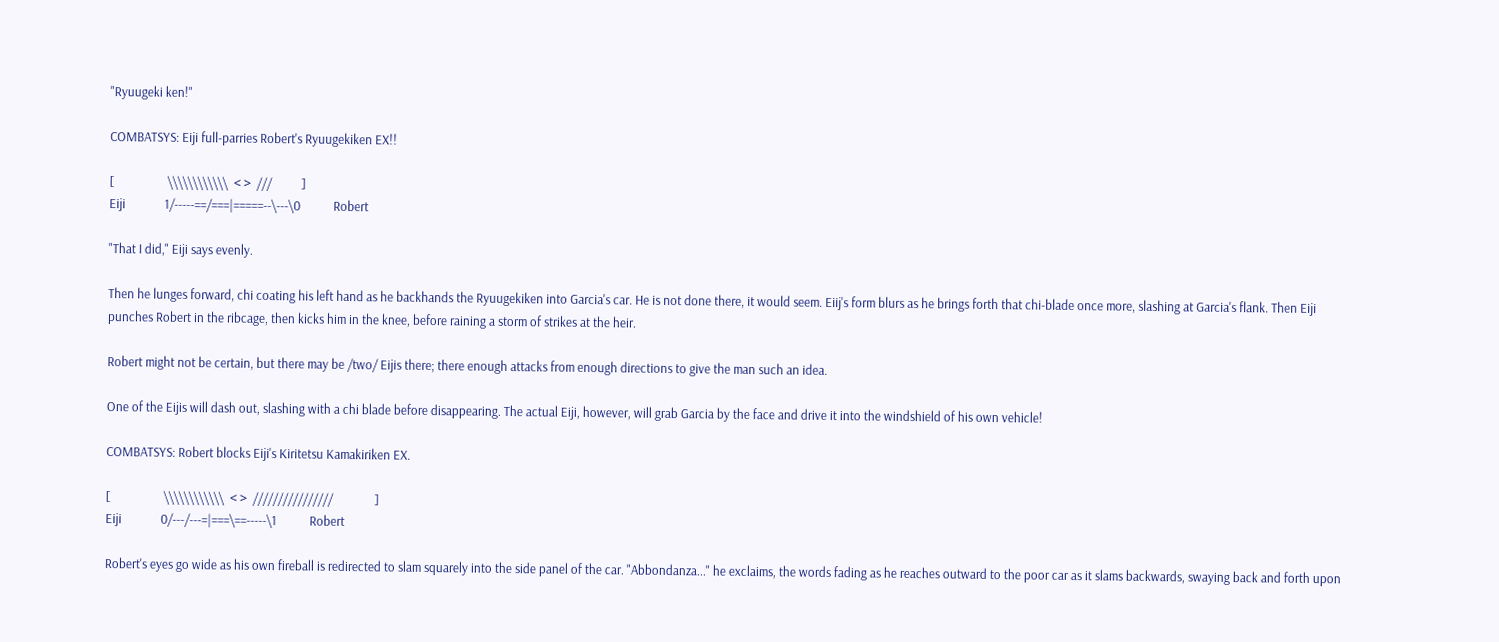"Ryuugeki ken!"

COMBATSYS: Eiji full-parries Robert's Ryuugekiken EX!!

[                  \\\\\\\\\\\\  < >  ///          ]
Eiji             1/-----==/===|=====--\---\0           Robert

"That I did," Eiji says evenly.

Then he lunges forward, chi coating his left hand as he backhands the Ryuugekiken into Garcia's car. He is not done there, it would seem. Eiij's form blurs as he brings forth that chi-blade once more, slashing at Garcia's flank. Then Eiji punches Robert in the ribcage, then kicks him in the knee, before raining a storm of strikes at the heir.

Robert might not be certain, but there may be /two/ Eijis there; there enough attacks from enough directions to give the man such an idea.

One of the Eijis will dash out, slashing with a chi blade before disappearing. The actual Eiji, however, will grab Garcia by the face and drive it into the windshield of his own vehicle!

COMBATSYS: Robert blocks Eiji's Kiritetsu Kamakiriken EX.

[                  \\\\\\\\\\\\  < >  ////////////////              ]
Eiji             0/---/---=|===\==-----\1           Robert

Robert's eyes go wide as his own fireball is redirected to slam squarely into the side panel of the car. "Abbondanza..." he exclaims, the words fading as he reaches outward to the poor car as it slams backwards, swaying back and forth upon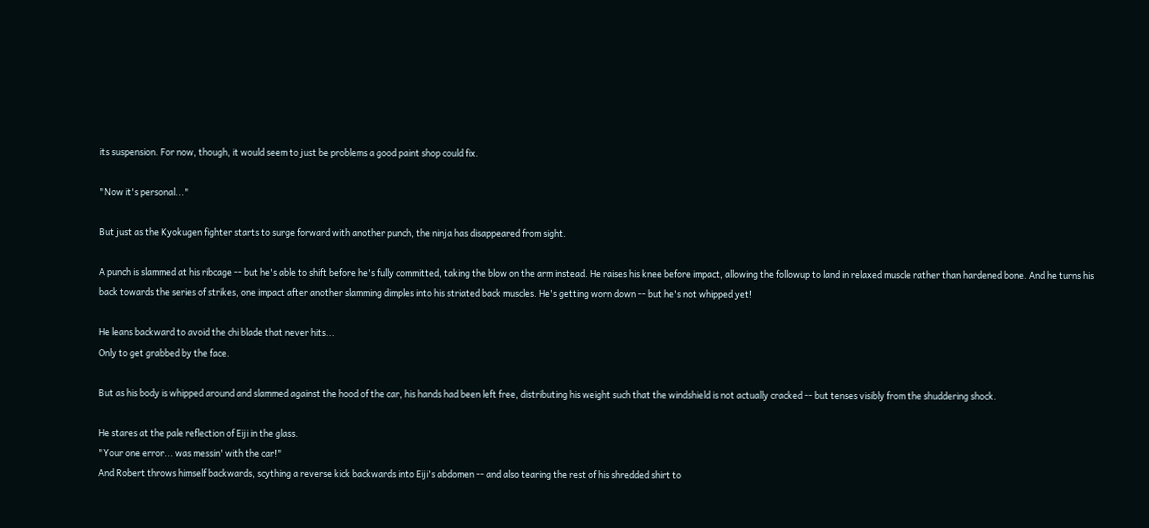its suspension. For now, though, it would seem to just be problems a good paint shop could fix.

"Now it's personal..."

But just as the Kyokugen fighter starts to surge forward with another punch, the ninja has disappeared from sight.

A punch is slammed at his ribcage -- but he's able to shift before he's fully committed, taking the blow on the arm instead. He raises his knee before impact, allowing the followup to land in relaxed muscle rather than hardened bone. And he turns his back towards the series of strikes, one impact after another slamming dimples into his striated back muscles. He's getting worn down -- but he's not whipped yet!

He leans backward to avoid the chi blade that never hits...
Only to get grabbed by the face.

But as his body is whipped around and slammed against the hood of the car, his hands had been left free, distributing his weight such that the windshield is not actually cracked -- but tenses visibly from the shuddering shock.

He stares at the pale reflection of Eiji in the glass.
"Your one error... was messin' with the car!"
And Robert throws himself backwards, scything a reverse kick backwards into Eiji's abdomen -- and also tearing the rest of his shredded shirt to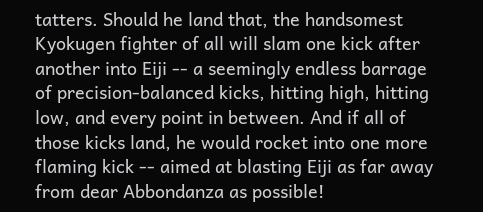tatters. Should he land that, the handsomest Kyokugen fighter of all will slam one kick after another into Eiji -- a seemingly endless barrage of precision-balanced kicks, hitting high, hitting low, and every point in between. And if all of those kicks land, he would rocket into one more flaming kick -- aimed at blasting Eiji as far away from dear Abbondanza as possible!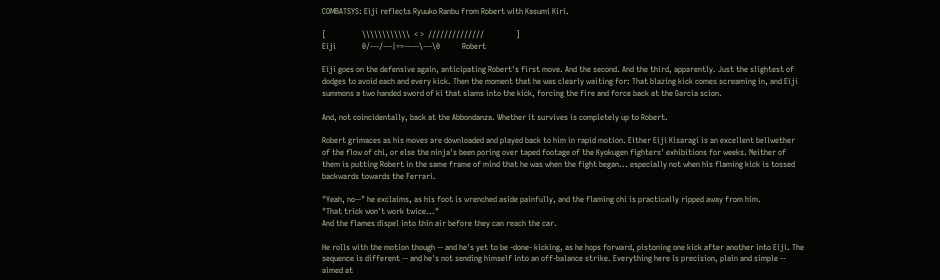COMBATSYS: Eiji reflects Ryuuko Ranbu from Robert with Kasumi Kiri.

[                  \\\\\\\\\\\\  < >  //////////////                ]
Eiji             0/---/---|==-----\---\0           Robert

Eiji goes on the defensive again, anticipating Robert's first move. And the second. And the third, apparently. Just the slightest of dodges to avoid each and every kick. Then the moment that he was clearly waiting for: That blazing kick comes screaming in, and Eiji summons a two handed sword of ki that slams into the kick, forcing the fire and force back at the Garcia scion.

And, not coincidentally, back at the Abbondanza. Whether it survives is completely up to Robert.

Robert grimaces as his moves are downloaded and played back to him in rapid motion. Either Eiji Kisaragi is an excellent bellwether of the flow of chi, or else the ninja's been poring over taped footage of the Kyokugen fighters' exhibitions for weeks. Neither of them is putting Robert in the same frame of mind that he was when the fight began... especially not when his flaming kick is tossed backwards towards the Ferrari.

"Yeah, no--" he exclaims, as his foot is wrenched aside painfully, and the flaming chi is practically ripped away from him.
"That trick won't work twice..."
And the flames dispel into thin air before they can reach the car.

He rolls with the motion though -- and he's yet to be -done- kicking, as he hops forward, pistoning one kick after another into Eiji. The sequence is different -- and he's not sending himself into an off-balance strike. Everything here is precision, plain and simple -- aimed at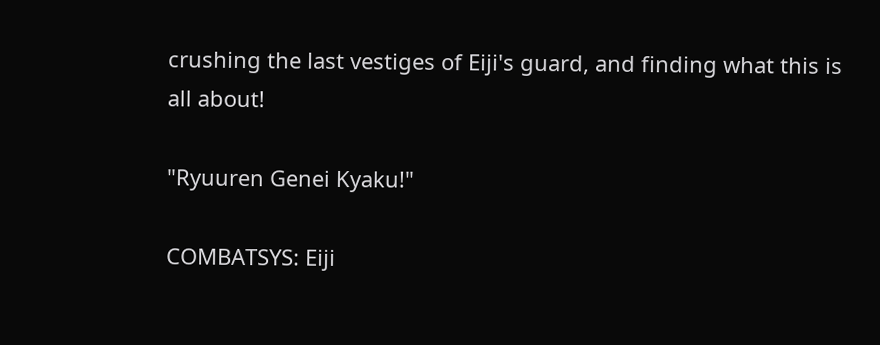crushing the last vestiges of Eiji's guard, and finding what this is all about!

"Ryuuren Genei Kyaku!"

COMBATSYS: Eiji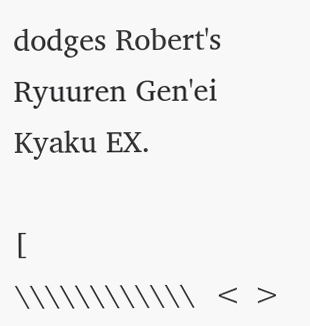dodges Robert's Ryuuren Gen'ei Kyaku EX.

[                  \\\\\\\\\\\\  < >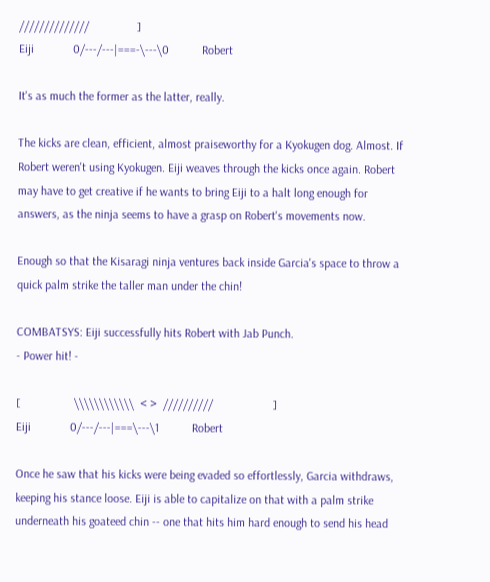//////////////                ]
Eiji             0/---/---|===-\---\0           Robert

It's as much the former as the latter, really.

The kicks are clean, efficient, almost praiseworthy for a Kyokugen dog. Almost. If Robert weren't using Kyokugen. Eiji weaves through the kicks once again. Robert may have to get creative if he wants to bring Eiji to a halt long enough for answers, as the ninja seems to have a grasp on Robert's movements now.

Enough so that the Kisaragi ninja ventures back inside Garcia's space to throw a quick palm strike the taller man under the chin!

COMBATSYS: Eiji successfully hits Robert with Jab Punch.
- Power hit! -

[                  \\\\\\\\\\\\  < >  //////////                    ]
Eiji             0/---/---|===\---\1           Robert

Once he saw that his kicks were being evaded so effortlessly, Garcia withdraws, keeping his stance loose. Eiji is able to capitalize on that with a palm strike underneath his goateed chin -- one that hits him hard enough to send his head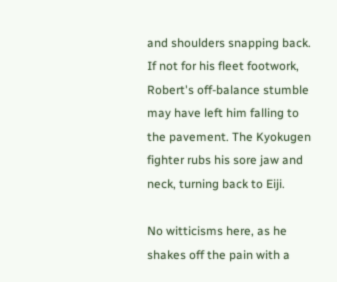and shoulders snapping back. If not for his fleet footwork, Robert's off-balance stumble may have left him falling to the pavement. The Kyokugen fighter rubs his sore jaw and neck, turning back to Eiji.

No witticisms here, as he shakes off the pain with a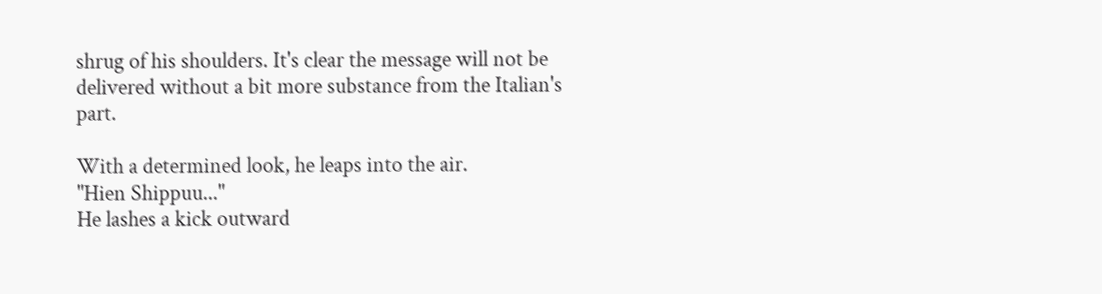shrug of his shoulders. It's clear the message will not be delivered without a bit more substance from the Italian's part.

With a determined look, he leaps into the air.
"Hien Shippuu..."
He lashes a kick outward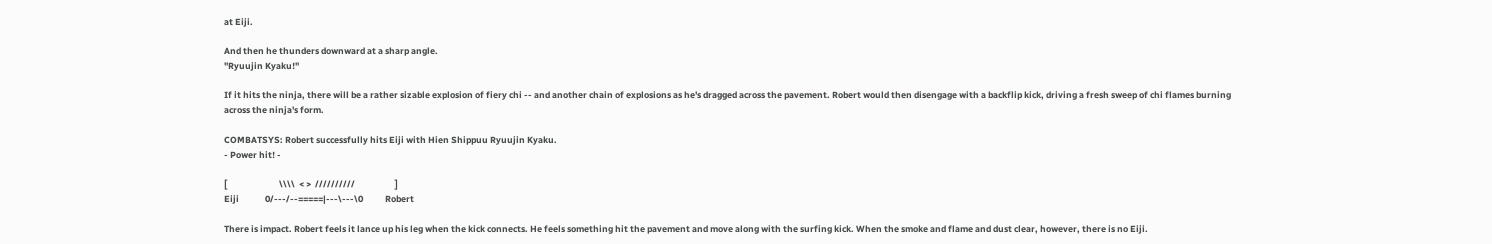at Eiji.

And then he thunders downward at a sharp angle.
"Ryuujin Kyaku!"

If it hits the ninja, there will be a rather sizable explosion of fiery chi -- and another chain of explosions as he's dragged across the pavement. Robert would then disengage with a backflip kick, driving a fresh sweep of chi flames burning across the ninja's form.

COMBATSYS: Robert successfully hits Eiji with Hien Shippuu Ryuujin Kyaku.
- Power hit! -

[                          \\\\  < >  //////////                    ]
Eiji             0/---/--=====|---\---\0           Robert

There is impact. Robert feels it lance up his leg when the kick connects. He feels something hit the pavement and move along with the surfing kick. When the smoke and flame and dust clear, however, there is no Eiji.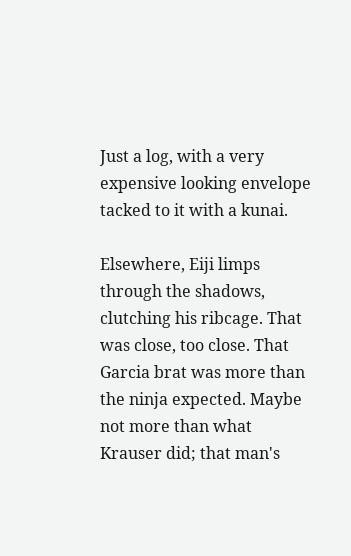Just a log, with a very expensive looking envelope tacked to it with a kunai.

Elsewhere, Eiji limps through the shadows, clutching his ribcage. That was close, too close. That Garcia brat was more than the ninja expected. Maybe not more than what Krauser did; that man's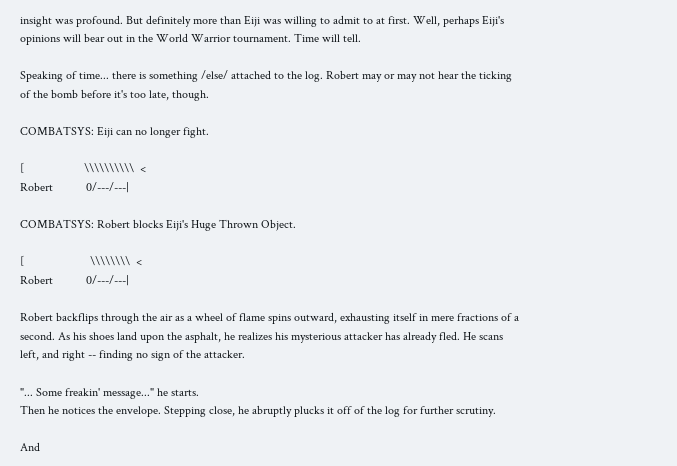insight was profound. But definitely more than Eiji was willing to admit to at first. Well, perhaps Eiji's opinions will bear out in the World Warrior tournament. Time will tell.

Speaking of time... there is something /else/ attached to the log. Robert may or may not hear the ticking of the bomb before it's too late, though.

COMBATSYS: Eiji can no longer fight.

[                    \\\\\\\\\\  <
Robert           0/---/---|

COMBATSYS: Robert blocks Eiji's Huge Thrown Object.

[                      \\\\\\\\  <
Robert           0/---/---|

Robert backflips through the air as a wheel of flame spins outward, exhausting itself in mere fractions of a second. As his shoes land upon the asphalt, he realizes his mysterious attacker has already fled. He scans left, and right -- finding no sign of the attacker.

"... Some freakin' message..." he starts.
Then he notices the envelope. Stepping close, he abruptly plucks it off of the log for further scrutiny.

And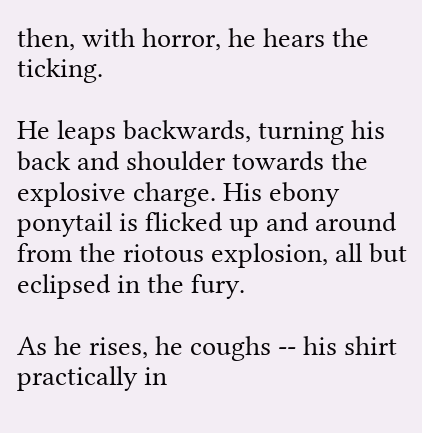then, with horror, he hears the ticking.

He leaps backwards, turning his back and shoulder towards the explosive charge. His ebony ponytail is flicked up and around from the riotous explosion, all but eclipsed in the fury.

As he rises, he coughs -- his shirt practically in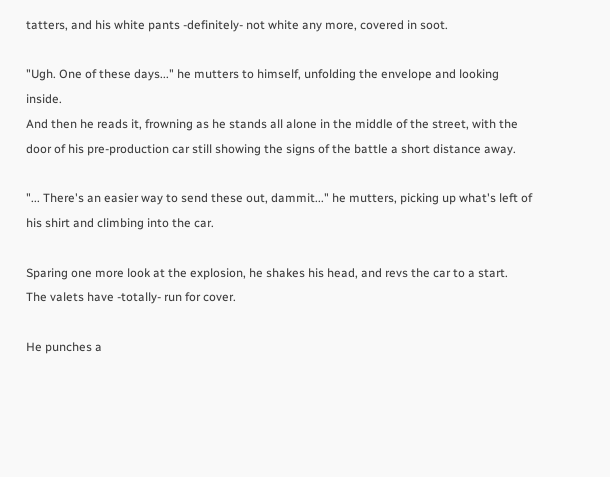tatters, and his white pants -definitely- not white any more, covered in soot.

"Ugh. One of these days..." he mutters to himself, unfolding the envelope and looking inside.
And then he reads it, frowning as he stands all alone in the middle of the street, with the door of his pre-production car still showing the signs of the battle a short distance away.

"... There's an easier way to send these out, dammit..." he mutters, picking up what's left of his shirt and climbing into the car.

Sparing one more look at the explosion, he shakes his head, and revs the car to a start.
The valets have -totally- run for cover.

He punches a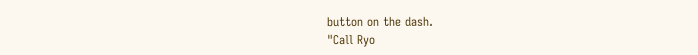button on the dash.
"Call Ryo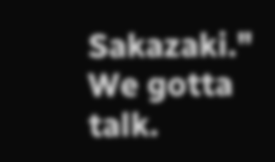Sakazaki."
We gotta talk.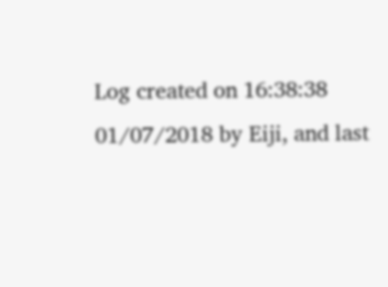Log created on 16:38:38 01/07/2018 by Eiji, and last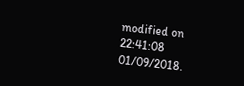modified on 22:41:08 01/09/2018.